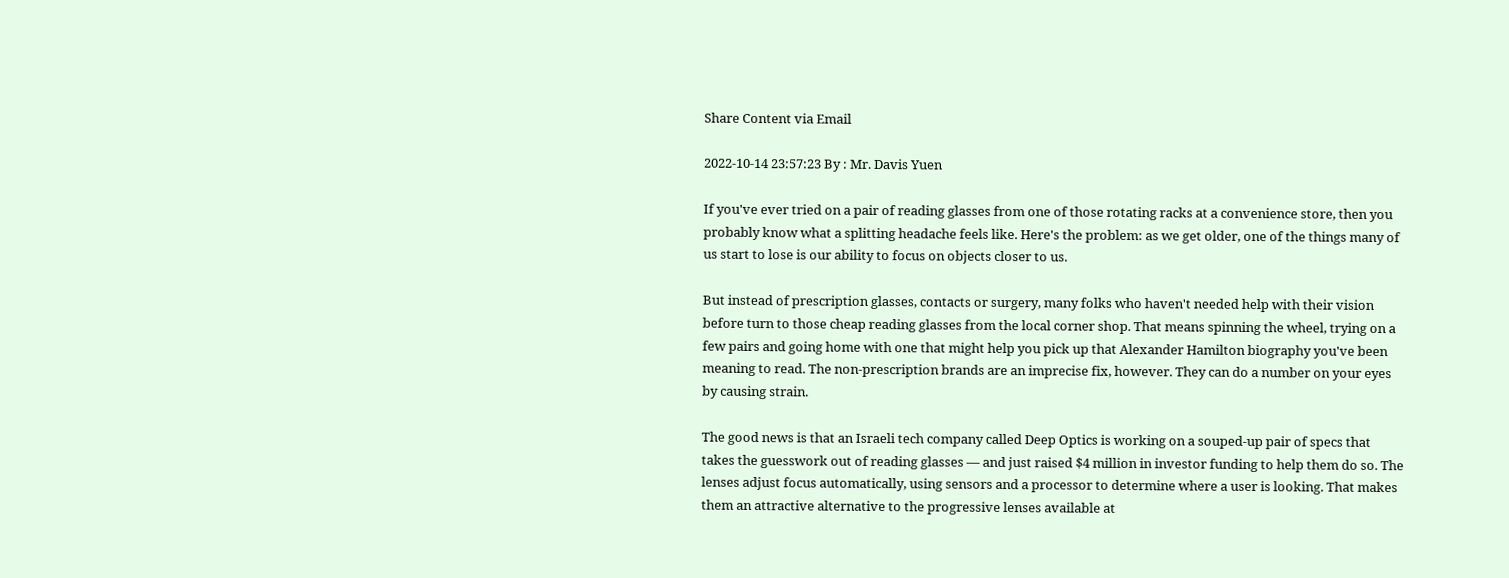Share Content via Email

2022-10-14 23:57:23 By : Mr. Davis Yuen

If you've ever tried on a pair of reading glasses from one of those rotating racks at a convenience store, then you probably know what a splitting headache feels like. Here's the problem: as we get older, one of the things many of us start to lose is our ability to focus on objects closer to us.

But instead of prescription glasses, contacts or surgery, many folks who haven't needed help with their vision before turn to those cheap reading glasses from the local corner shop. That means spinning the wheel, trying on a few pairs and going home with one that might help you pick up that Alexander Hamilton biography you've been meaning to read. The non-prescription brands are an imprecise fix, however. They can do a number on your eyes by causing strain.

The good news is that an Israeli tech company called Deep Optics is working on a souped-up pair of specs that takes the guesswork out of reading glasses — and just raised $4 million in investor funding to help them do so. The lenses adjust focus automatically, using sensors and a processor to determine where a user is looking. That makes them an attractive alternative to the progressive lenses available at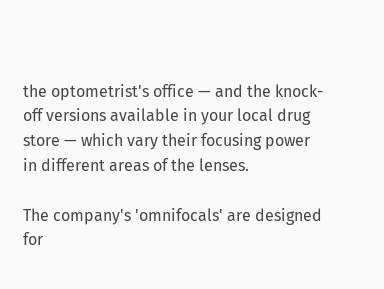the optometrist's office — and the knock-off versions available in your local drug store — which vary their focusing power in different areas of the lenses.

The company's 'omnifocals' are designed for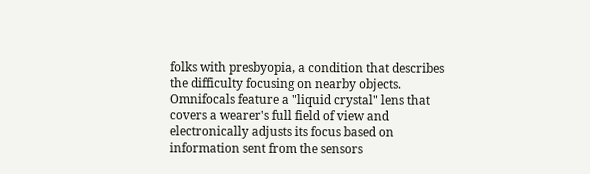folks with presbyopia, a condition that describes the difficulty focusing on nearby objects. Omnifocals feature a "liquid crystal" lens that covers a wearer's full field of view and electronically adjusts its focus based on information sent from the sensors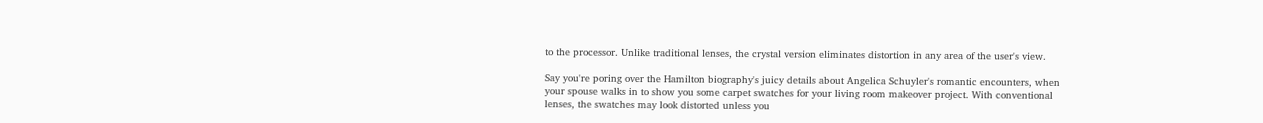to the processor. Unlike traditional lenses, the crystal version eliminates distortion in any area of the user's view.

Say you're poring over the Hamilton biography's juicy details about Angelica Schuyler's romantic encounters, when your spouse walks in to show you some carpet swatches for your living room makeover project. With conventional lenses, the swatches may look distorted unless you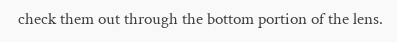check them out through the bottom portion of the lens.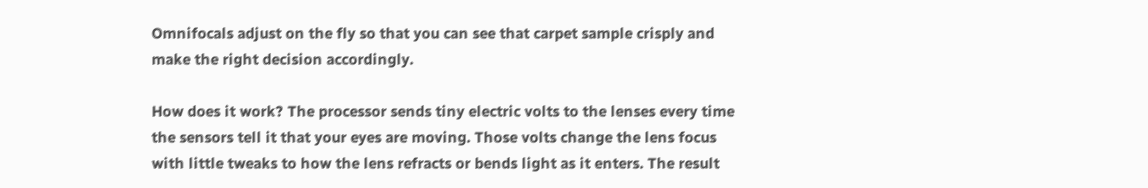Omnifocals adjust on the fly so that you can see that carpet sample crisply and make the right decision accordingly.

How does it work? The processor sends tiny electric volts to the lenses every time the sensors tell it that your eyes are moving. Those volts change the lens focus with little tweaks to how the lens refracts or bends light as it enters. The result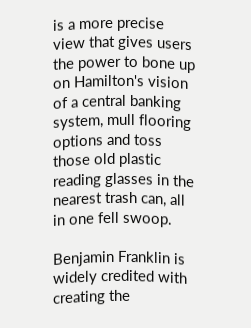is a more precise view that gives users the power to bone up on Hamilton's vision of a central banking system, mull flooring options and toss those old plastic reading glasses in the nearest trash can, all in one fell swoop.

Benjamin Franklin is widely credited with creating the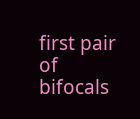first pair of bifocals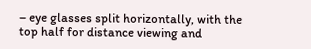– eye glasses split horizontally, with the top half for distance viewing and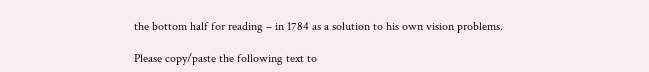the bottom half for reading – in 1784 as a solution to his own vision problems.

Please copy/paste the following text to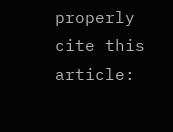properly cite this article: